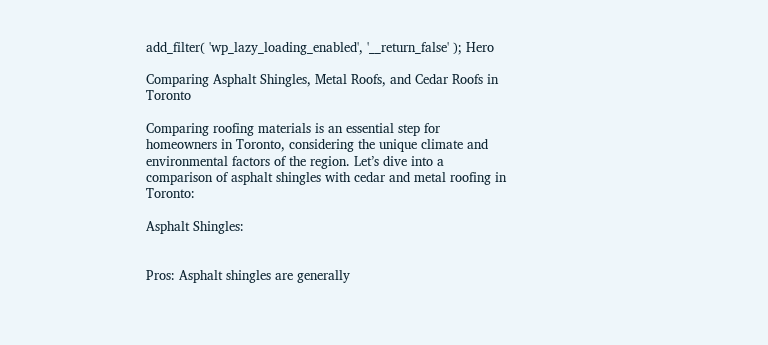add_filter( 'wp_lazy_loading_enabled', '__return_false' ); Hero

Comparing Asphalt Shingles, Metal Roofs, and Cedar Roofs in Toronto

Comparing roofing materials is an essential step for homeowners in Toronto, considering the unique climate and environmental factors of the region. Let’s dive into a comparison of asphalt shingles with cedar and metal roofing in Toronto:

Asphalt Shingles:


Pros: Asphalt shingles are generally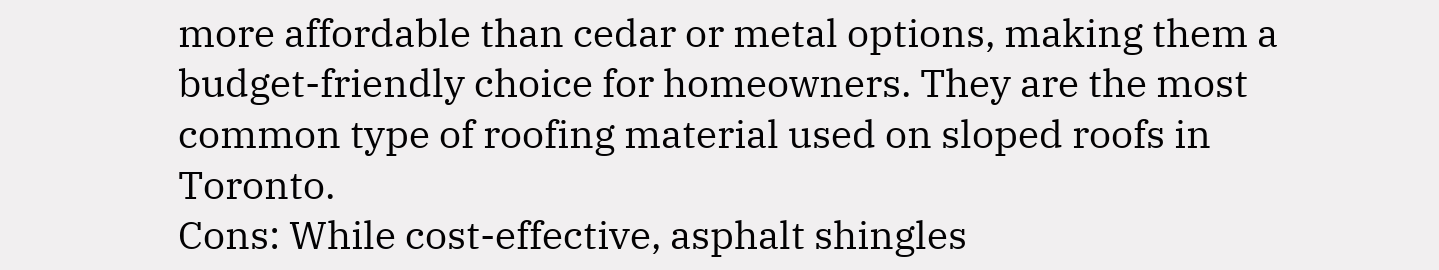more affordable than cedar or metal options, making them a budget-friendly choice for homeowners. They are the most common type of roofing material used on sloped roofs in Toronto.
Cons: While cost-effective, asphalt shingles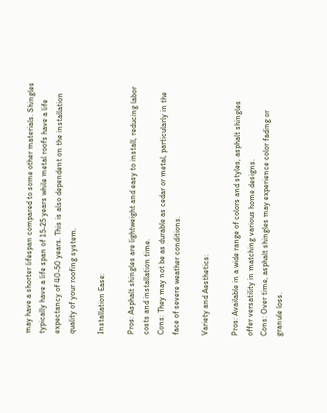may have a shorter lifespan compared to some other materials. Shingles typically have a life span of 15-25 years while metal roofs have a life expectancy of 40-50 years. This is also dependent on the installation quality of your roofing system.

Installation Ease:

Pros: Asphalt shingles are lightweight and easy to install, reducing labor costs and installation time.
Cons: They may not be as durable as cedar or metal, particularly in the face of severe weather conditions.

Variety and Aesthetics:

Pros: Available in a wide range of colors and styles, asphalt shingles offer versatility in matching various home designs.
Cons: Over time, asphalt shingles may experience color fading or granule loss.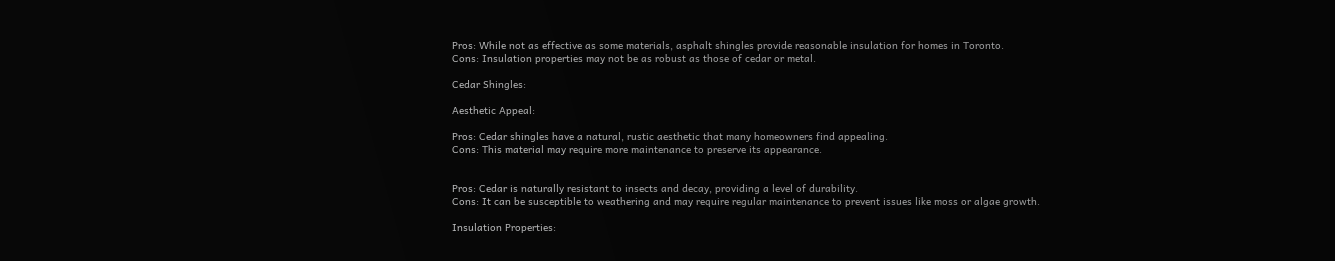Pros: While not as effective as some materials, asphalt shingles provide reasonable insulation for homes in Toronto.
Cons: Insulation properties may not be as robust as those of cedar or metal.

Cedar Shingles:

Aesthetic Appeal:

Pros: Cedar shingles have a natural, rustic aesthetic that many homeowners find appealing.
Cons: This material may require more maintenance to preserve its appearance.


Pros: Cedar is naturally resistant to insects and decay, providing a level of durability.
Cons: It can be susceptible to weathering and may require regular maintenance to prevent issues like moss or algae growth.

Insulation Properties: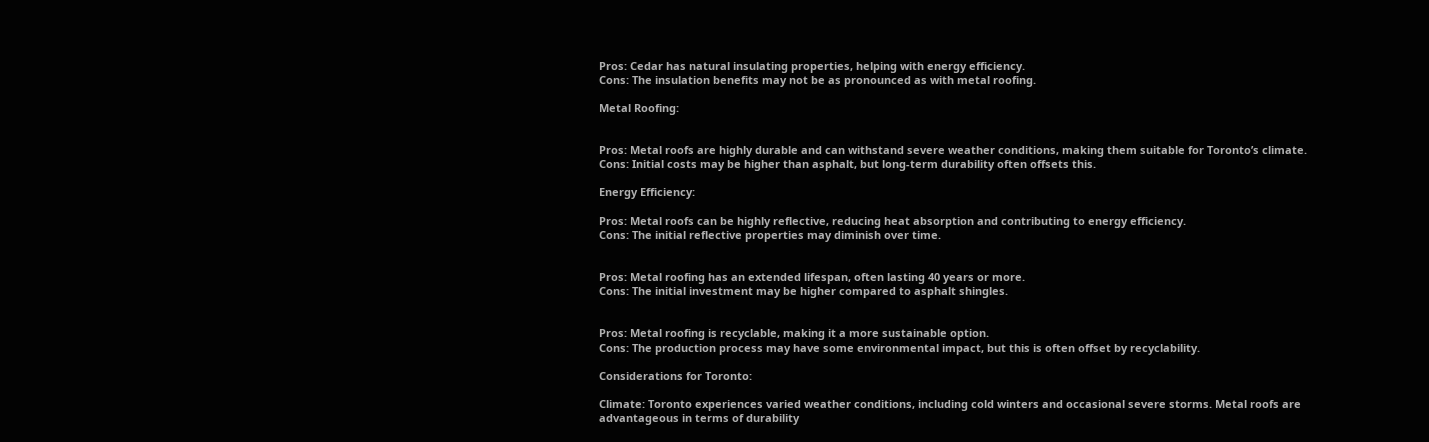Pros: Cedar has natural insulating properties, helping with energy efficiency.
Cons: The insulation benefits may not be as pronounced as with metal roofing.

Metal Roofing:


Pros: Metal roofs are highly durable and can withstand severe weather conditions, making them suitable for Toronto’s climate.
Cons: Initial costs may be higher than asphalt, but long-term durability often offsets this.

Energy Efficiency:

Pros: Metal roofs can be highly reflective, reducing heat absorption and contributing to energy efficiency.
Cons: The initial reflective properties may diminish over time.


Pros: Metal roofing has an extended lifespan, often lasting 40 years or more.
Cons: The initial investment may be higher compared to asphalt shingles.


Pros: Metal roofing is recyclable, making it a more sustainable option.
Cons: The production process may have some environmental impact, but this is often offset by recyclability.

Considerations for Toronto:

Climate: Toronto experiences varied weather conditions, including cold winters and occasional severe storms. Metal roofs are advantageous in terms of durability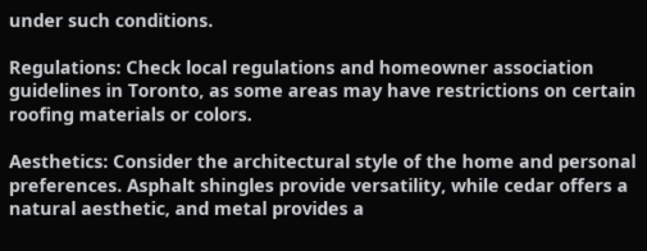under such conditions.

Regulations: Check local regulations and homeowner association guidelines in Toronto, as some areas may have restrictions on certain roofing materials or colors.

Aesthetics: Consider the architectural style of the home and personal preferences. Asphalt shingles provide versatility, while cedar offers a natural aesthetic, and metal provides a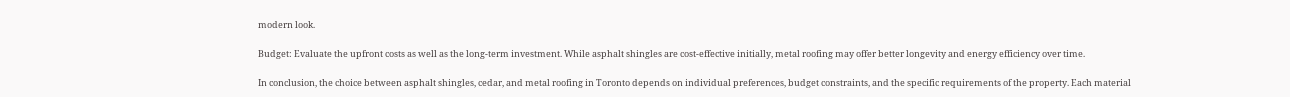modern look.

Budget: Evaluate the upfront costs as well as the long-term investment. While asphalt shingles are cost-effective initially, metal roofing may offer better longevity and energy efficiency over time.

In conclusion, the choice between asphalt shingles, cedar, and metal roofing in Toronto depends on individual preferences, budget constraints, and the specific requirements of the property. Each material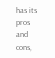has its pros and cons,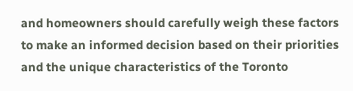and homeowners should carefully weigh these factors to make an informed decision based on their priorities and the unique characteristics of the Toronto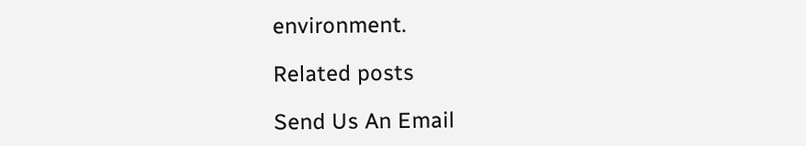environment.

Related posts

Send Us An Email